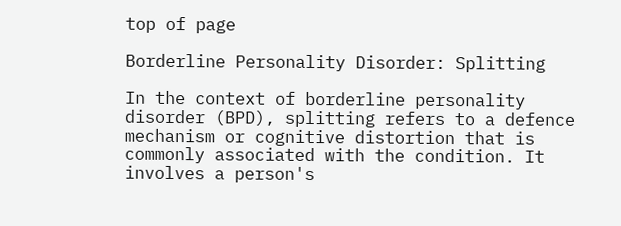top of page

Borderline Personality Disorder: Splitting

In the context of borderline personality disorder (BPD), splitting refers to a defence mechanism or cognitive distortion that is commonly associated with the condition. It involves a person's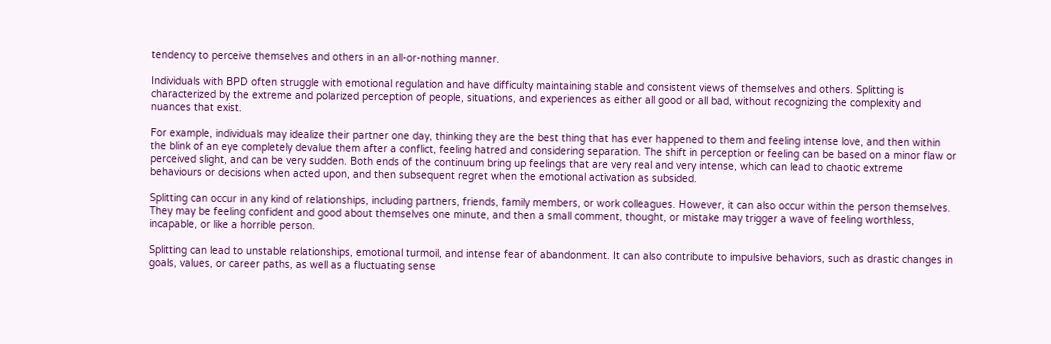tendency to perceive themselves and others in an all-or-nothing manner.

Individuals with BPD often struggle with emotional regulation and have difficulty maintaining stable and consistent views of themselves and others. Splitting is characterized by the extreme and polarized perception of people, situations, and experiences as either all good or all bad, without recognizing the complexity and nuances that exist.

For example, individuals may idealize their partner one day, thinking they are the best thing that has ever happened to them and feeling intense love, and then within the blink of an eye completely devalue them after a conflict, feeling hatred and considering separation. The shift in perception or feeling can be based on a minor flaw or perceived slight, and can be very sudden. Both ends of the continuum bring up feelings that are very real and very intense, which can lead to chaotic extreme behaviours or decisions when acted upon, and then subsequent regret when the emotional activation as subsided.

Splitting can occur in any kind of relationships, including partners, friends, family members, or work colleagues. However, it can also occur within the person themselves. They may be feeling confident and good about themselves one minute, and then a small comment, thought, or mistake may trigger a wave of feeling worthless, incapable, or like a horrible person.

Splitting can lead to unstable relationships, emotional turmoil, and intense fear of abandonment. It can also contribute to impulsive behaviors, such as drastic changes in goals, values, or career paths, as well as a fluctuating sense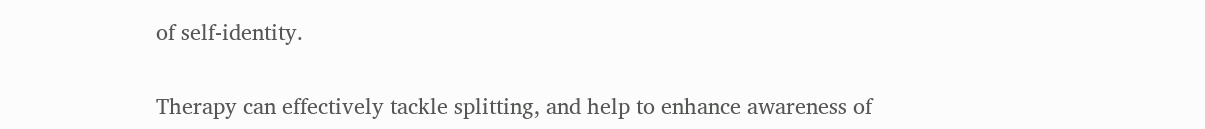of self-identity.

Therapy can effectively tackle splitting, and help to enhance awareness of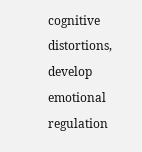cognitive distortions, develop emotional regulation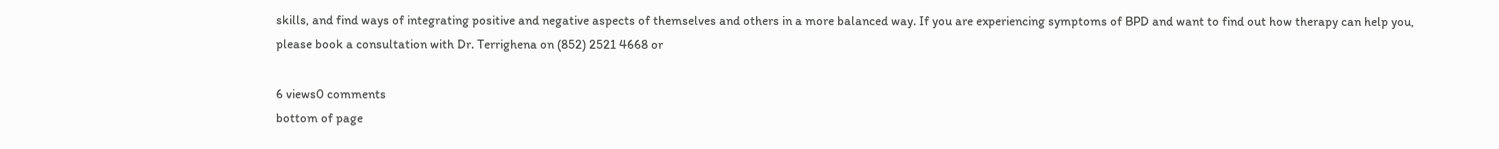skills, and find ways of integrating positive and negative aspects of themselves and others in a more balanced way. If you are experiencing symptoms of BPD and want to find out how therapy can help you, please book a consultation with Dr. Terrighena on (852) 2521 4668 or

6 views0 comments
bottom of page